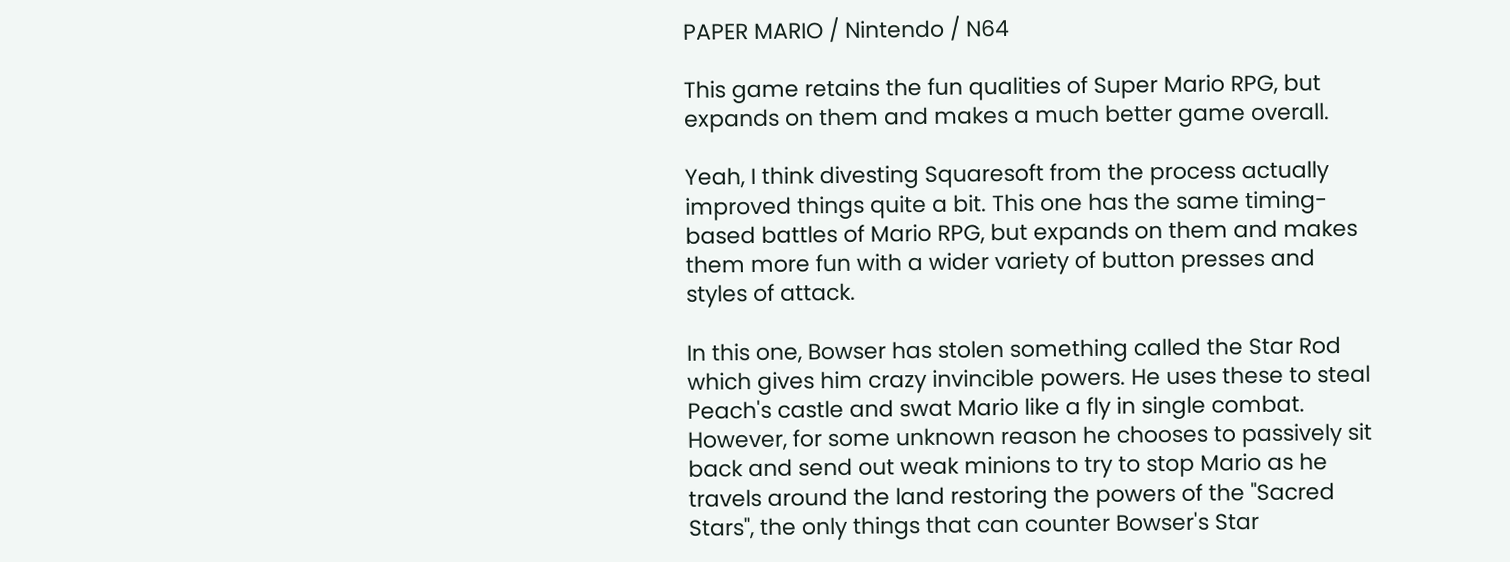PAPER MARIO / Nintendo / N64

This game retains the fun qualities of Super Mario RPG, but expands on them and makes a much better game overall.

Yeah, I think divesting Squaresoft from the process actually improved things quite a bit. This one has the same timing-based battles of Mario RPG, but expands on them and makes them more fun with a wider variety of button presses and styles of attack.

In this one, Bowser has stolen something called the Star Rod which gives him crazy invincible powers. He uses these to steal Peach's castle and swat Mario like a fly in single combat. However, for some unknown reason he chooses to passively sit back and send out weak minions to try to stop Mario as he travels around the land restoring the powers of the "Sacred Stars", the only things that can counter Bowser's Star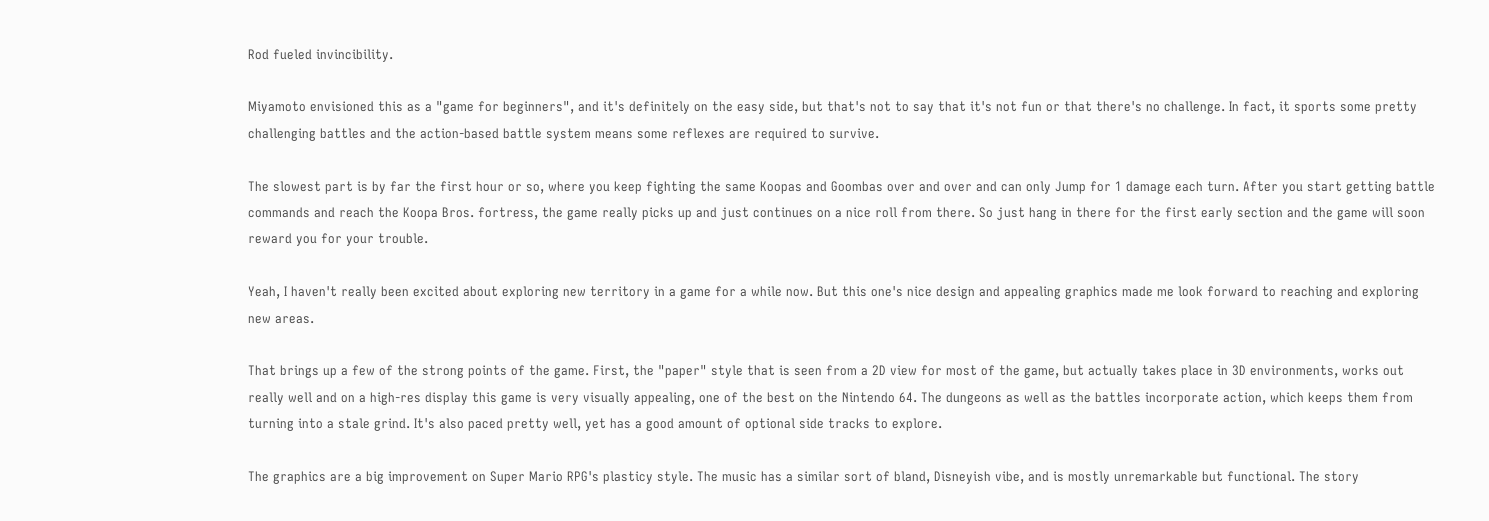Rod fueled invincibility.

Miyamoto envisioned this as a "game for beginners", and it's definitely on the easy side, but that's not to say that it's not fun or that there's no challenge. In fact, it sports some pretty challenging battles and the action-based battle system means some reflexes are required to survive.

The slowest part is by far the first hour or so, where you keep fighting the same Koopas and Goombas over and over and can only Jump for 1 damage each turn. After you start getting battle commands and reach the Koopa Bros. fortress, the game really picks up and just continues on a nice roll from there. So just hang in there for the first early section and the game will soon reward you for your trouble.

Yeah, I haven't really been excited about exploring new territory in a game for a while now. But this one's nice design and appealing graphics made me look forward to reaching and exploring new areas.

That brings up a few of the strong points of the game. First, the "paper" style that is seen from a 2D view for most of the game, but actually takes place in 3D environments, works out really well and on a high-res display this game is very visually appealing, one of the best on the Nintendo 64. The dungeons as well as the battles incorporate action, which keeps them from turning into a stale grind. It's also paced pretty well, yet has a good amount of optional side tracks to explore.

The graphics are a big improvement on Super Mario RPG's plasticy style. The music has a similar sort of bland, Disneyish vibe, and is mostly unremarkable but functional. The story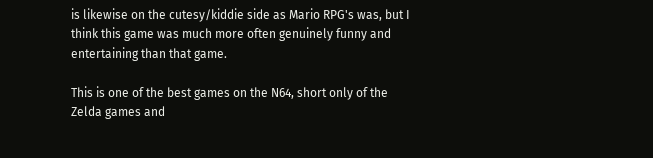is likewise on the cutesy/kiddie side as Mario RPG's was, but I think this game was much more often genuinely funny and entertaining than that game.

This is one of the best games on the N64, short only of the Zelda games and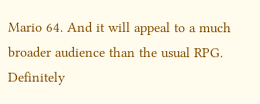Mario 64. And it will appeal to a much broader audience than the usual RPG. Definitely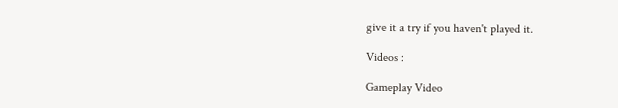give it a try if you haven't played it.

Videos :

Gameplay Video